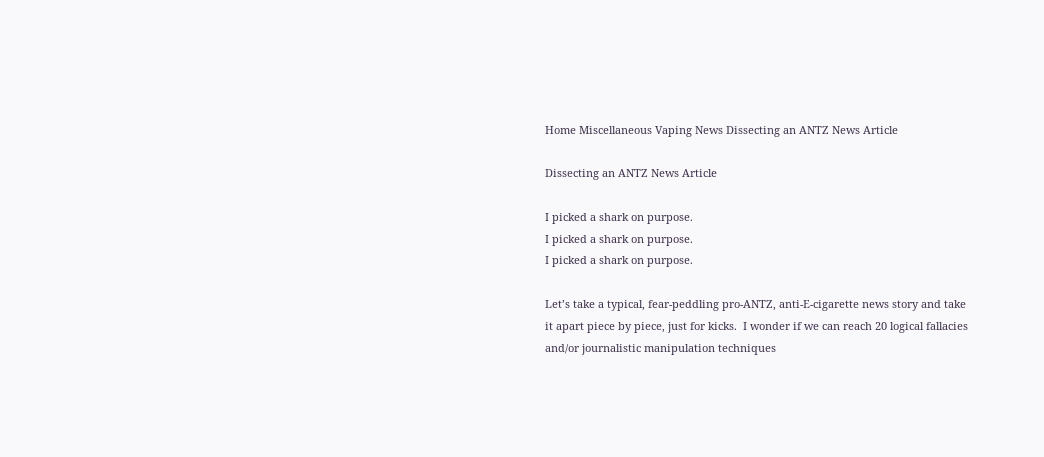Home Miscellaneous Vaping News Dissecting an ANTZ News Article

Dissecting an ANTZ News Article

I picked a shark on purpose.
I picked a shark on purpose.
I picked a shark on purpose.

Let’s take a typical, fear-peddling pro-ANTZ, anti-E-cigarette news story and take it apart piece by piece, just for kicks.  I wonder if we can reach 20 logical fallacies and/or journalistic manipulation techniques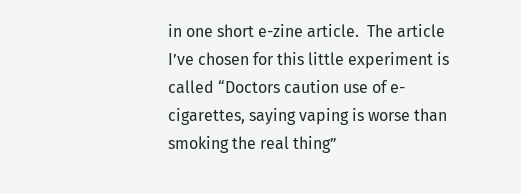in one short e-zine article.  The article I’ve chosen for this little experiment is called “Doctors caution use of e-cigarettes, saying vaping is worse than smoking the real thing”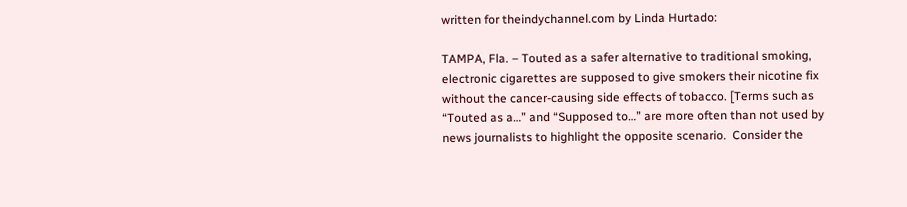written for theindychannel.com by Linda Hurtado:

TAMPA, Fla. – Touted as a safer alternative to traditional smoking, electronic cigarettes are supposed to give smokers their nicotine fix without the cancer-causing side effects of tobacco. [Terms such as “Touted as a…” and “Supposed to…” are more often than not used by news journalists to highlight the opposite scenario.  Consider the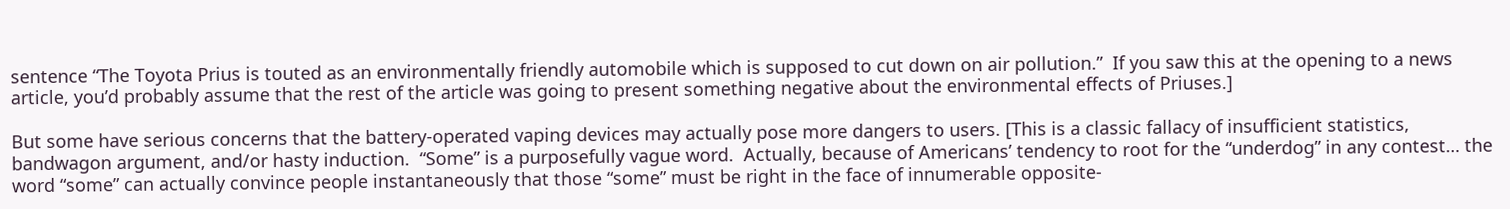sentence “The Toyota Prius is touted as an environmentally friendly automobile which is supposed to cut down on air pollution.”  If you saw this at the opening to a news article, you’d probably assume that the rest of the article was going to present something negative about the environmental effects of Priuses.]

But some have serious concerns that the battery-operated vaping devices may actually pose more dangers to users. [This is a classic fallacy of insufficient statistics, bandwagon argument, and/or hasty induction.  “Some” is a purposefully vague word.  Actually, because of Americans’ tendency to root for the “underdog” in any contest… the word “some” can actually convince people instantaneously that those “some” must be right in the face of innumerable opposite-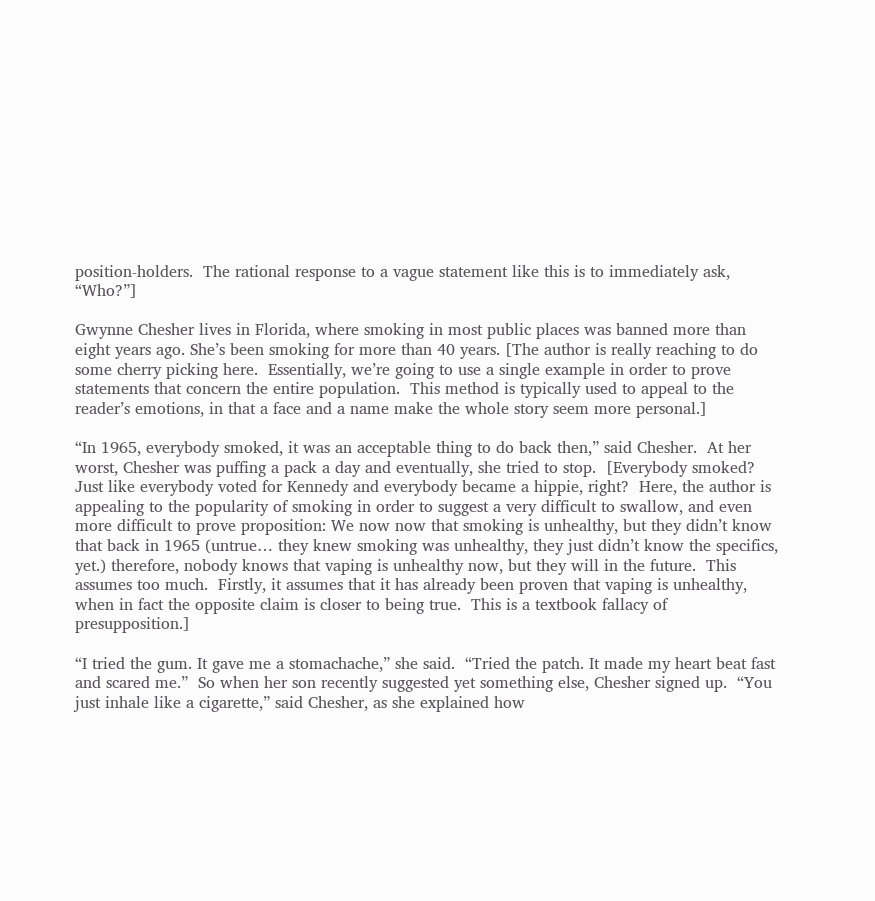position-holders.  The rational response to a vague statement like this is to immediately ask, “Who?”]

Gwynne Chesher lives in Florida, where smoking in most public places was banned more than eight years ago. She’s been smoking for more than 40 years. [The author is really reaching to do some cherry picking here.  Essentially, we’re going to use a single example in order to prove statements that concern the entire population.  This method is typically used to appeal to the reader’s emotions, in that a face and a name make the whole story seem more personal.]

“In 1965, everybody smoked, it was an acceptable thing to do back then,” said Chesher.  At her worst, Chesher was puffing a pack a day and eventually, she tried to stop.  [Everybody smoked?  Just like everybody voted for Kennedy and everybody became a hippie, right?  Here, the author is appealing to the popularity of smoking in order to suggest a very difficult to swallow, and even more difficult to prove proposition: We now now that smoking is unhealthy, but they didn’t know that back in 1965 (untrue… they knew smoking was unhealthy, they just didn’t know the specifics, yet.) therefore, nobody knows that vaping is unhealthy now, but they will in the future.  This assumes too much.  Firstly, it assumes that it has already been proven that vaping is unhealthy, when in fact the opposite claim is closer to being true.  This is a textbook fallacy of presupposition.]

“I tried the gum. It gave me a stomachache,” she said.  “Tried the patch. It made my heart beat fast and scared me.”  So when her son recently suggested yet something else, Chesher signed up.  “You just inhale like a cigarette,” said Chesher, as she explained how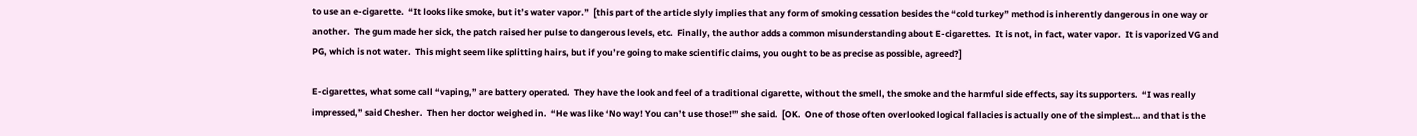to use an e-cigarette.  “It looks like smoke, but it’s water vapor.”  [this part of the article slyly implies that any form of smoking cessation besides the “cold turkey” method is inherently dangerous in one way or another.  The gum made her sick, the patch raised her pulse to dangerous levels, etc.  Finally, the author adds a common misunderstanding about E-cigarettes.  It is not, in fact, water vapor.  It is vaporized VG and PG, which is not water.  This might seem like splitting hairs, but if you’re going to make scientific claims, you ought to be as precise as possible, agreed?]

E-cigarettes, what some call “vaping,” are battery operated.  They have the look and feel of a traditional cigarette, without the smell, the smoke and the harmful side effects, say its supporters.  “I was really impressed,” said Chesher.  Then her doctor weighed in.  “He was like ‘No way! You can’t use those!'” she said.  [OK.  One of those often overlooked logical fallacies is actually one of the simplest… and that is the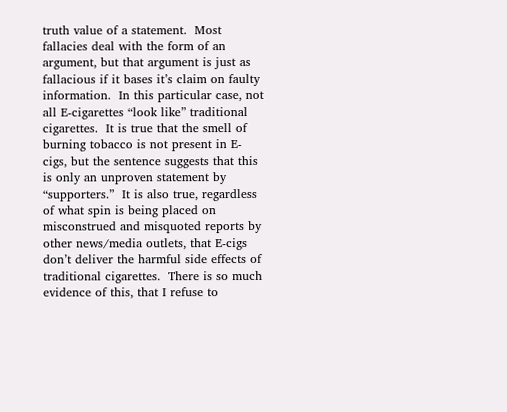truth value of a statement.  Most fallacies deal with the form of an argument, but that argument is just as fallacious if it bases it’s claim on faulty information.  In this particular case, not all E-cigarettes “look like” traditional cigarettes.  It is true that the smell of burning tobacco is not present in E-cigs, but the sentence suggests that this is only an unproven statement by “supporters.”  It is also true, regardless of what spin is being placed on misconstrued and misquoted reports by other news/media outlets, that E-cigs don’t deliver the harmful side effects of traditional cigarettes.  There is so much evidence of this, that I refuse to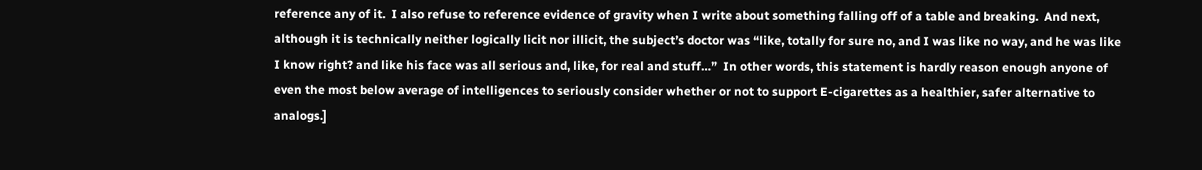reference any of it.  I also refuse to reference evidence of gravity when I write about something falling off of a table and breaking.  And next, although it is technically neither logically licit nor illicit, the subject’s doctor was “like, totally for sure no, and I was like no way, and he was like I know right? and like his face was all serious and, like, for real and stuff…”  In other words, this statement is hardly reason enough anyone of even the most below average of intelligences to seriously consider whether or not to support E-cigarettes as a healthier, safer alternative to analogs.]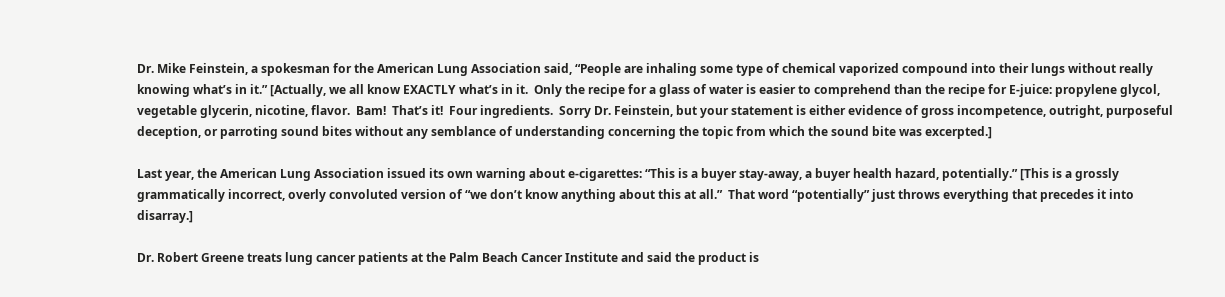Dr. Mike Feinstein, a spokesman for the American Lung Association said, “People are inhaling some type of chemical vaporized compound into their lungs without really knowing what’s in it.” [Actually, we all know EXACTLY what’s in it.  Only the recipe for a glass of water is easier to comprehend than the recipe for E-juice: propylene glycol, vegetable glycerin, nicotine, flavor.  Bam!  That’s it!  Four ingredients.  Sorry Dr. Feinstein, but your statement is either evidence of gross incompetence, outright, purposeful deception, or parroting sound bites without any semblance of understanding concerning the topic from which the sound bite was excerpted.]

Last year, the American Lung Association issued its own warning about e-cigarettes: “This is a buyer stay-away, a buyer health hazard, potentially.” [This is a grossly grammatically incorrect, overly convoluted version of “we don’t know anything about this at all.”  That word “potentially” just throws everything that precedes it into disarray.]

Dr. Robert Greene treats lung cancer patients at the Palm Beach Cancer Institute and said the product is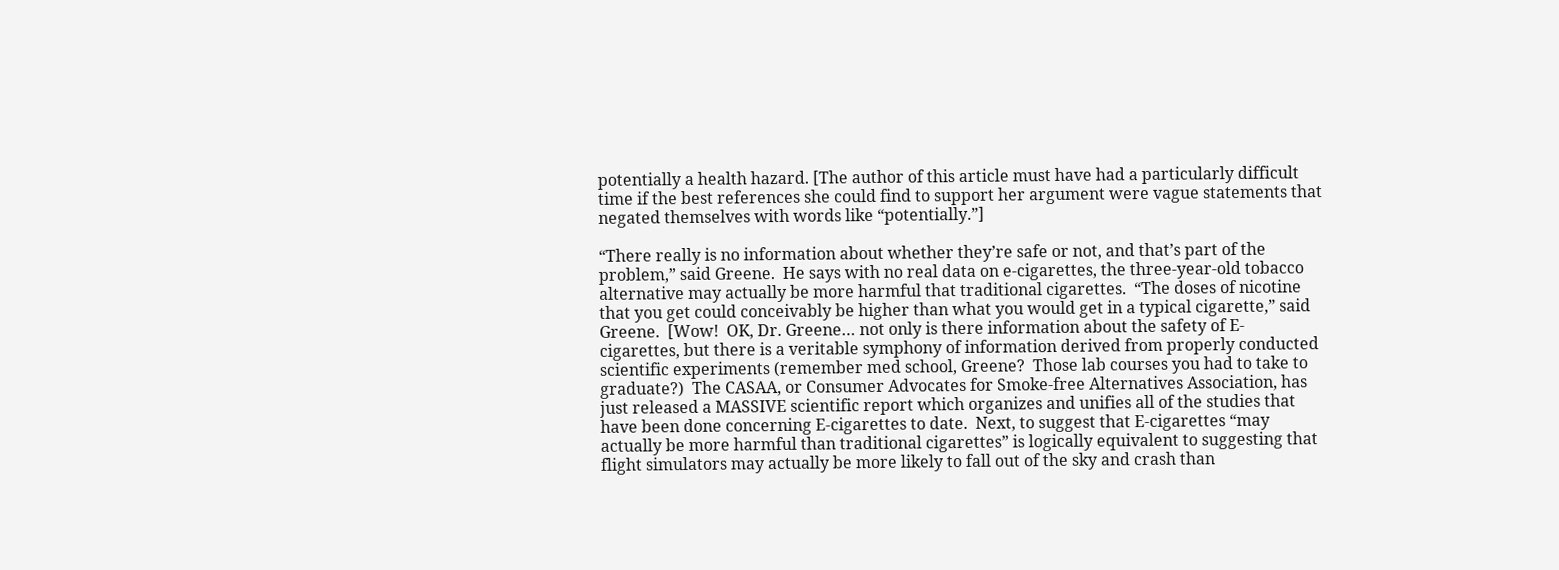potentially a health hazard. [The author of this article must have had a particularly difficult time if the best references she could find to support her argument were vague statements that negated themselves with words like “potentially.”]

“There really is no information about whether they’re safe or not, and that’s part of the problem,” said Greene.  He says with no real data on e-cigarettes, the three-year-old tobacco alternative may actually be more harmful that traditional cigarettes.  “The doses of nicotine that you get could conceivably be higher than what you would get in a typical cigarette,” said Greene.  [Wow!  OK, Dr. Greene… not only is there information about the safety of E-cigarettes, but there is a veritable symphony of information derived from properly conducted scientific experiments (remember med school, Greene?  Those lab courses you had to take to graduate?)  The CASAA, or Consumer Advocates for Smoke-free Alternatives Association, has just released a MASSIVE scientific report which organizes and unifies all of the studies that have been done concerning E-cigarettes to date.  Next, to suggest that E-cigarettes “may actually be more harmful than traditional cigarettes” is logically equivalent to suggesting that flight simulators may actually be more likely to fall out of the sky and crash than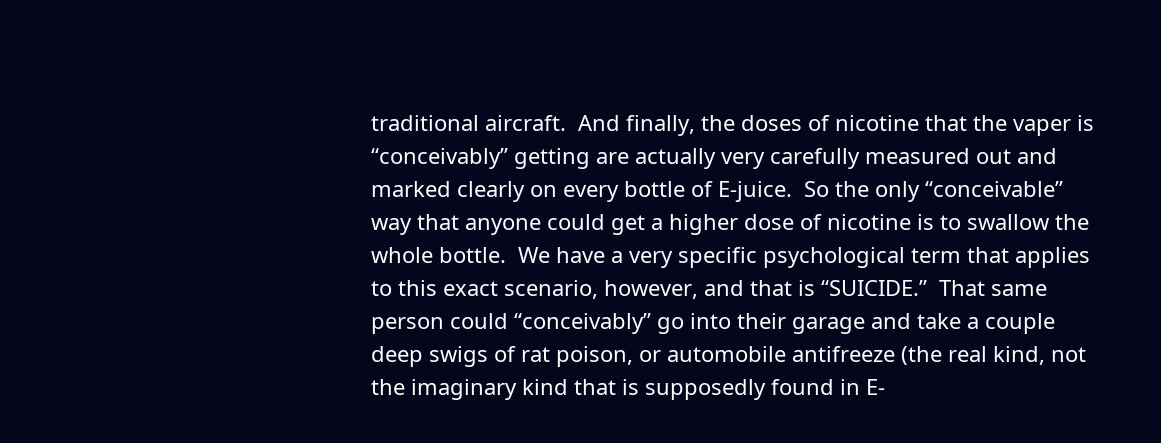traditional aircraft.  And finally, the doses of nicotine that the vaper is “conceivably” getting are actually very carefully measured out and marked clearly on every bottle of E-juice.  So the only “conceivable” way that anyone could get a higher dose of nicotine is to swallow the whole bottle.  We have a very specific psychological term that applies to this exact scenario, however, and that is “SUICIDE.”  That same person could “conceivably” go into their garage and take a couple deep swigs of rat poison, or automobile antifreeze (the real kind, not the imaginary kind that is supposedly found in E-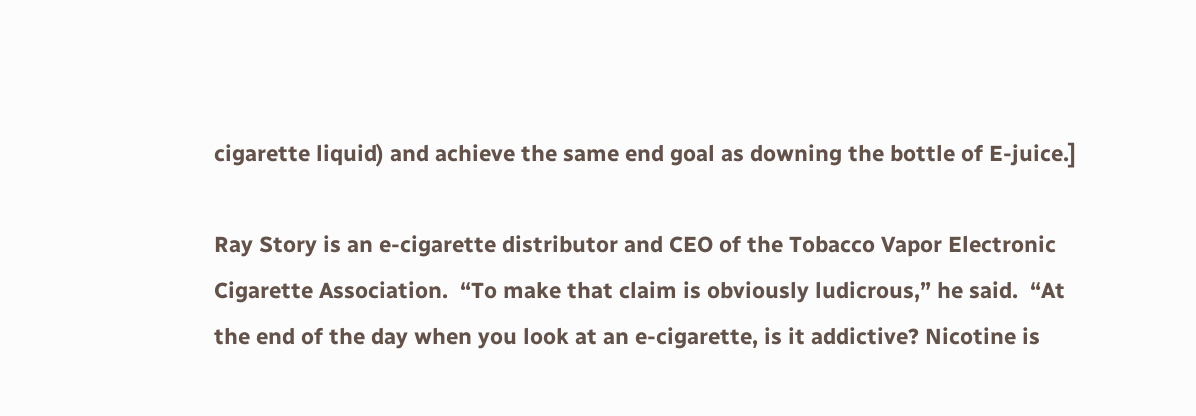cigarette liquid) and achieve the same end goal as downing the bottle of E-juice.]

Ray Story is an e-cigarette distributor and CEO of the Tobacco Vapor Electronic Cigarette Association.  “To make that claim is obviously ludicrous,” he said.  “At the end of the day when you look at an e-cigarette, is it addictive? Nicotine is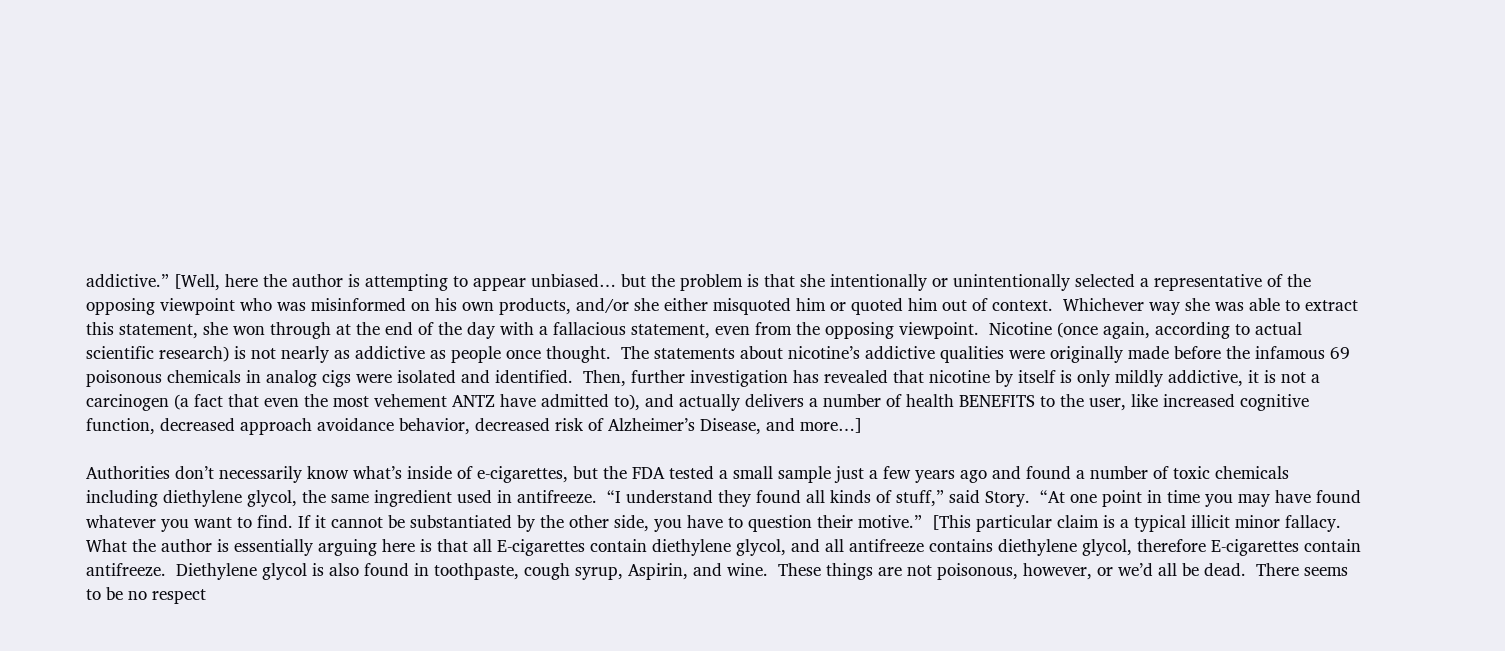addictive.” [Well, here the author is attempting to appear unbiased… but the problem is that she intentionally or unintentionally selected a representative of the opposing viewpoint who was misinformed on his own products, and/or she either misquoted him or quoted him out of context.  Whichever way she was able to extract this statement, she won through at the end of the day with a fallacious statement, even from the opposing viewpoint.  Nicotine (once again, according to actual scientific research) is not nearly as addictive as people once thought.  The statements about nicotine’s addictive qualities were originally made before the infamous 69 poisonous chemicals in analog cigs were isolated and identified.  Then, further investigation has revealed that nicotine by itself is only mildly addictive, it is not a carcinogen (a fact that even the most vehement ANTZ have admitted to), and actually delivers a number of health BENEFITS to the user, like increased cognitive function, decreased approach avoidance behavior, decreased risk of Alzheimer’s Disease, and more…]

Authorities don’t necessarily know what’s inside of e-cigarettes, but the FDA tested a small sample just a few years ago and found a number of toxic chemicals including diethylene glycol, the same ingredient used in antifreeze.  “I understand they found all kinds of stuff,” said Story.  “At one point in time you may have found whatever you want to find. If it cannot be substantiated by the other side, you have to question their motive.”  [This particular claim is a typical illicit minor fallacy.  What the author is essentially arguing here is that all E-cigarettes contain diethylene glycol, and all antifreeze contains diethylene glycol, therefore E-cigarettes contain antifreeze.  Diethylene glycol is also found in toothpaste, cough syrup, Aspirin, and wine.  These things are not poisonous, however, or we’d all be dead.  There seems to be no respect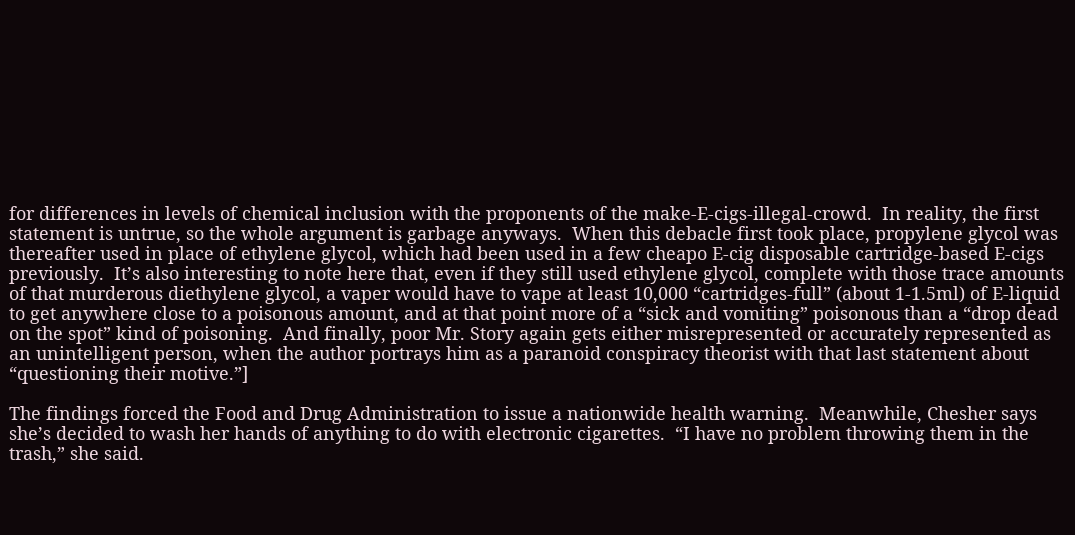for differences in levels of chemical inclusion with the proponents of the make-E-cigs-illegal-crowd.  In reality, the first statement is untrue, so the whole argument is garbage anyways.  When this debacle first took place, propylene glycol was thereafter used in place of ethylene glycol, which had been used in a few cheapo E-cig disposable cartridge-based E-cigs previously.  It’s also interesting to note here that, even if they still used ethylene glycol, complete with those trace amounts of that murderous diethylene glycol, a vaper would have to vape at least 10,000 “cartridges-full” (about 1-1.5ml) of E-liquid to get anywhere close to a poisonous amount, and at that point more of a “sick and vomiting” poisonous than a “drop dead on the spot” kind of poisoning.  And finally, poor Mr. Story again gets either misrepresented or accurately represented as an unintelligent person, when the author portrays him as a paranoid conspiracy theorist with that last statement about “questioning their motive.”]

The findings forced the Food and Drug Administration to issue a nationwide health warning.  Meanwhile, Chesher says she’s decided to wash her hands of anything to do with electronic cigarettes.  “I have no problem throwing them in the trash,” she said.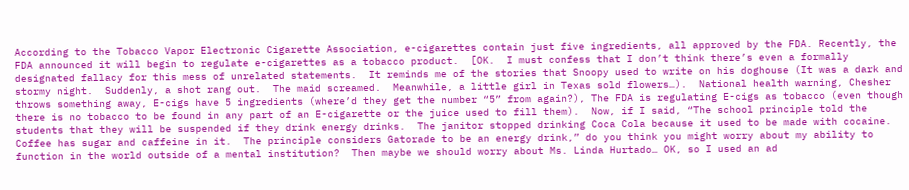According to the Tobacco Vapor Electronic Cigarette Association, e-cigarettes contain just five ingredients, all approved by the FDA. Recently, the FDA announced it will begin to regulate e-cigarettes as a tobacco product.  [OK.  I must confess that I don’t think there’s even a formally designated fallacy for this mess of unrelated statements.  It reminds me of the stories that Snoopy used to write on his doghouse (It was a dark and stormy night.  Suddenly, a shot rang out.  The maid screamed.  Meanwhile, a little girl in Texas sold flowers…).  National health warning, Chesher throws something away, E-cigs have 5 ingredients (where’d they get the number “5” from again?), The FDA is regulating E-cigs as tobacco (even though there is no tobacco to be found in any part of an E-cigarette or the juice used to fill them).  Now, if I said, “The school principle told the students that they will be suspended if they drink energy drinks.  The janitor stopped drinking Coca Cola because it used to be made with cocaine.  Coffee has sugar and caffeine in it.  The principle considers Gatorade to be an energy drink,” do you think you might worry about my ability to function in the world outside of a mental institution?  Then maybe we should worry about Ms. Linda Hurtado… OK, so I used an ad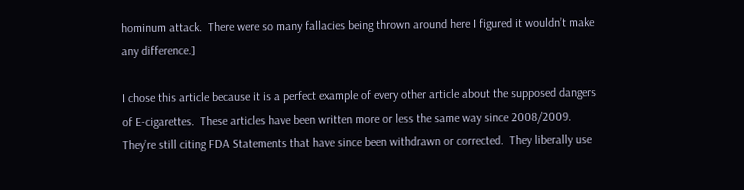hominum attack.  There were so many fallacies being thrown around here I figured it wouldn’t make any difference.]

I chose this article because it is a perfect example of every other article about the supposed dangers of E-cigarettes.  These articles have been written more or less the same way since 2008/2009.  They’re still citing FDA Statements that have since been withdrawn or corrected.  They liberally use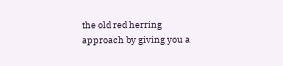the old red herring approach by giving you a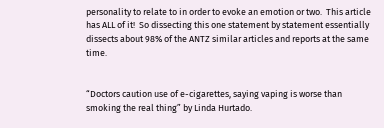personality to relate to in order to evoke an emotion or two.  This article has ALL of it!  So dissecting this one statement by statement essentially dissects about 98% of the ANTZ similar articles and reports at the same time.


“Doctors caution use of e-cigarettes, saying vaping is worse than smoking the real thing” by Linda Hurtado.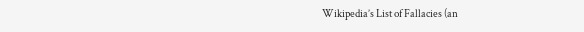Wikipedia’s List of Fallacies (an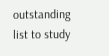outstanding list to study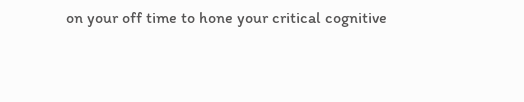on your off time to hone your critical cognitive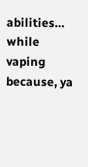abilities… while vaping because, ya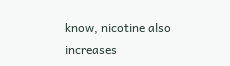know, nicotine also increases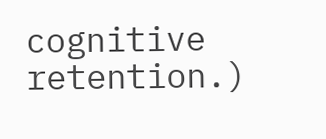cognitive retention.)